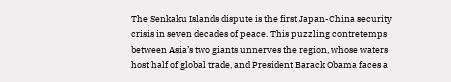The Senkaku Islands dispute is the first Japan-China security crisis in seven decades of peace. This puzzling contretemps between Asia’s two giants unnerves the region, whose waters host half of global trade, and President Barack Obama faces a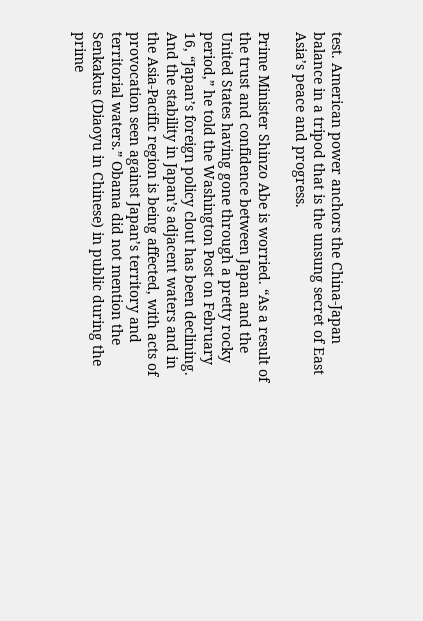test. American power anchors the China-Japan balance in a tripod that is the unsung secret of East Asia’s peace and progress.

Prime Minister Shinzo Abe is worried. “As a result of the trust and confidence between Japan and the United States having gone through a pretty rocky period,” he told the Washington Post on February 16, “Japan’s foreign policy clout has been declining. And the stability in Japan’s adjacent waters and in the Asia-Pacific region is being affected, with acts of provocation seen against Japan’s territory and territorial waters.” Obama did not mention the Senkakus (Diaoyu in Chinese) in public during the prime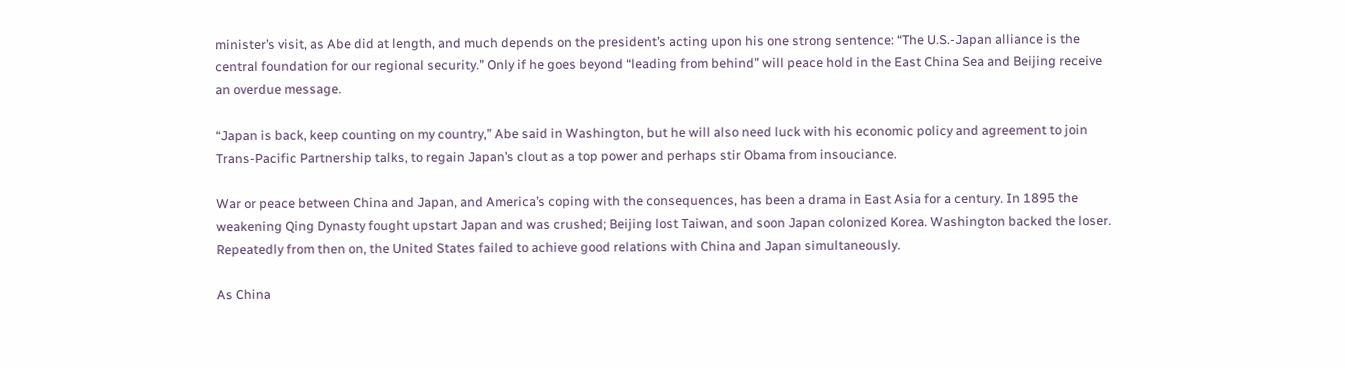minister’s visit, as Abe did at length, and much depends on the president’s acting upon his one strong sentence: “The U.S.-Japan alliance is the central foundation for our regional security.” Only if he goes beyond “leading from behind” will peace hold in the East China Sea and Beijing receive an overdue message.

“Japan is back, keep counting on my country,” Abe said in Washington, but he will also need luck with his economic policy and agreement to join Trans-Pacific Partnership talks, to regain Japan’s clout as a top power and perhaps stir Obama from insouciance.

War or peace between China and Japan, and America’s coping with the consequences, has been a drama in East Asia for a century. In 1895 the weakening Qing Dynasty fought upstart Japan and was crushed; Beijing lost Taiwan, and soon Japan colonized Korea. Washington backed the loser. Repeatedly from then on, the United States failed to achieve good relations with China and Japan simultaneously.

As China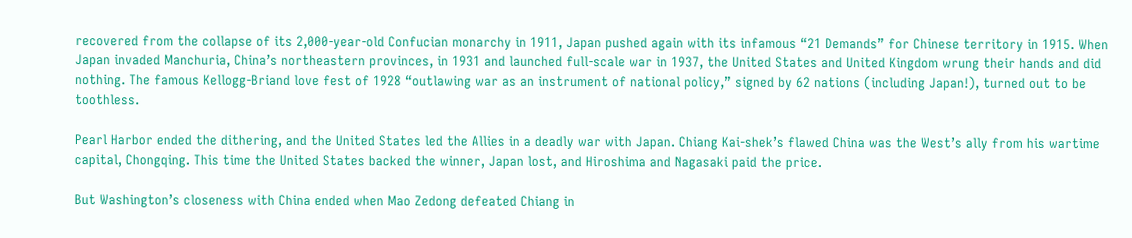recovered from the collapse of its 2,000-year-old Confucian monarchy in 1911, Japan pushed again with its infamous “21 Demands” for Chinese territory in 1915. When Japan invaded Manchuria, China’s northeastern provinces, in 1931 and launched full-scale war in 1937, the United States and United Kingdom wrung their hands and did nothing. The famous Kellogg-Briand love fest of 1928 “outlawing war as an instrument of national policy,” signed by 62 nations (including Japan!), turned out to be toothless.

Pearl Harbor ended the dithering, and the United States led the Allies in a deadly war with Japan. Chiang Kai-shek’s flawed China was the West’s ally from his wartime capital, Chongqing. This time the United States backed the winner, Japan lost, and Hiroshima and Nagasaki paid the price.

But Washington’s closeness with China ended when Mao Zedong defeated Chiang in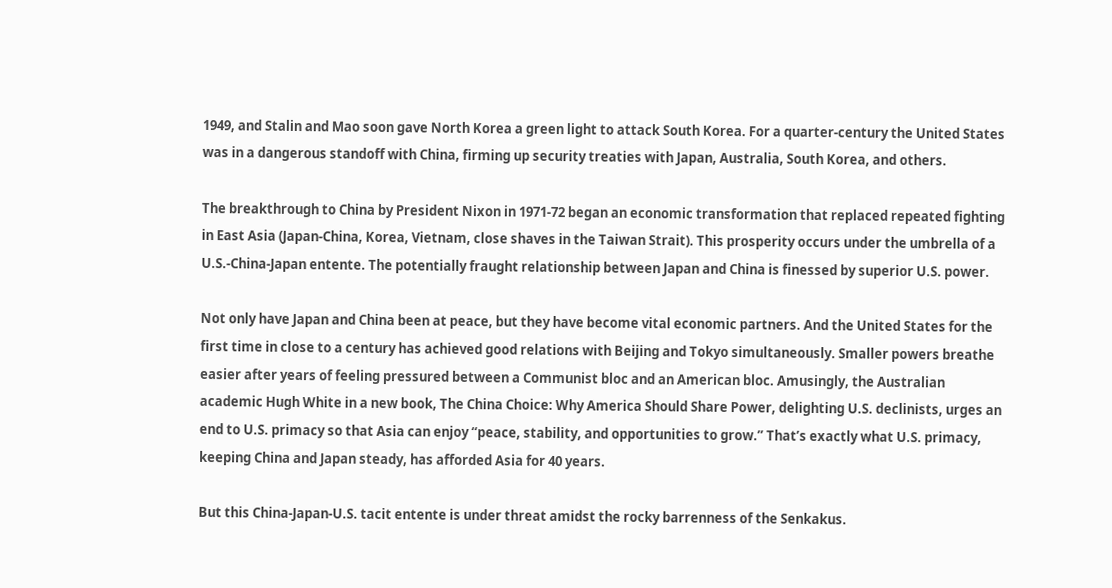1949, and Stalin and Mao soon gave North Korea a green light to attack South Korea. For a quarter-century the United States was in a dangerous standoff with China, firming up security treaties with Japan, Australia, South Korea, and others.

The breakthrough to China by President Nixon in 1971-72 began an economic transformation that replaced repeated fighting in East Asia (Japan-China, Korea, Vietnam, close shaves in the Taiwan Strait). This prosperity occurs under the umbrella of a U.S.-China-Japan entente. The potentially fraught relationship between Japan and China is finessed by superior U.S. power.

Not only have Japan and China been at peace, but they have become vital economic partners. And the United States for the first time in close to a century has achieved good relations with Beijing and Tokyo simultaneously. Smaller powers breathe easier after years of feeling pressured between a Communist bloc and an American bloc. Amusingly, the Australian academic Hugh White in a new book, The China Choice: Why America Should Share Power, delighting U.S. declinists, urges an end to U.S. primacy so that Asia can enjoy “peace, stability, and opportunities to grow.” That’s exactly what U.S. primacy, keeping China and Japan steady, has afforded Asia for 40 years.

But this China-Japan-U.S. tacit entente is under threat amidst the rocky barrenness of the Senkakus.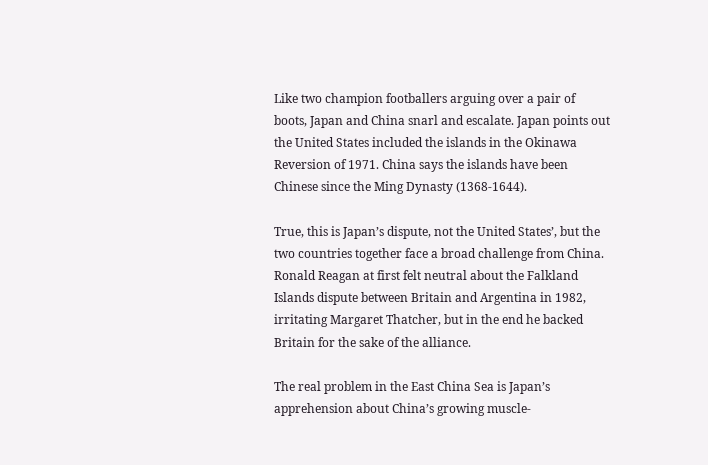Like two champion footballers arguing over a pair of boots, Japan and China snarl and escalate. Japan points out the United States included the islands in the Okinawa Reversion of 1971. China says the islands have been Chinese since the Ming Dynasty (1368-1644).

True, this is Japan’s dispute, not the United States’, but the two countries together face a broad challenge from China. Ronald Reagan at first felt neutral about the Falkland Islands dispute between Britain and Argentina in 1982, irritating Margaret Thatcher, but in the end he backed Britain for the sake of the alliance.

The real problem in the East China Sea is Japan’s apprehension about China’s growing muscle-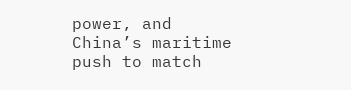power, and China’s maritime push to match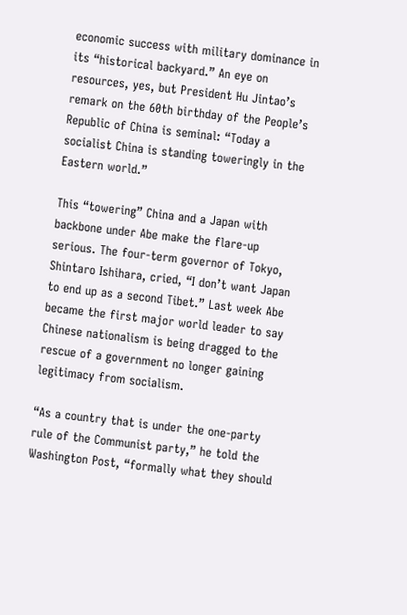economic success with military dominance in its “historical backyard.” An eye on resources, yes, but President Hu Jintao’s remark on the 60th birthday of the People’s Republic of China is seminal: “Today a socialist China is standing toweringly in the Eastern world.”

This “towering” China and a Japan with backbone under Abe make the flare-up serious. The four-term governor of Tokyo, Shintaro Ishihara, cried, “I don’t want Japan to end up as a second Tibet.” Last week Abe became the first major world leader to say Chinese nationalism is being dragged to the rescue of a government no longer gaining legitimacy from socialism.

“As a country that is under the one-party rule of the Communist party,” he told the Washington Post, “formally what they should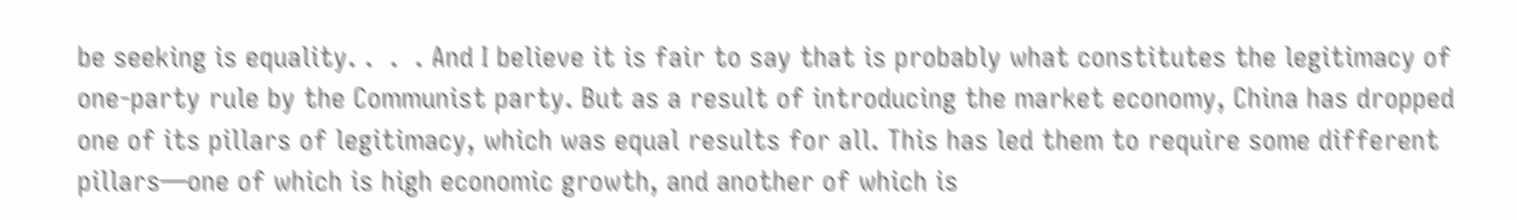be seeking is equality. .  .  . And I believe it is fair to say that is probably what constitutes the legitimacy of one-party rule by the Communist party. But as a result of introducing the market economy, China has dropped one of its pillars of legitimacy, which was equal results for all. This has led them to require some different pillars—one of which is high economic growth, and another of which is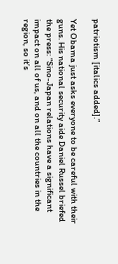patriotism [italics added].”

Yet Obama just asks everyone to be careful with their guns. His national security aide Daniel Russel briefed the press: “Sino-Japan relations have a significant impact on all of us, and on all the countries in the region, so it’s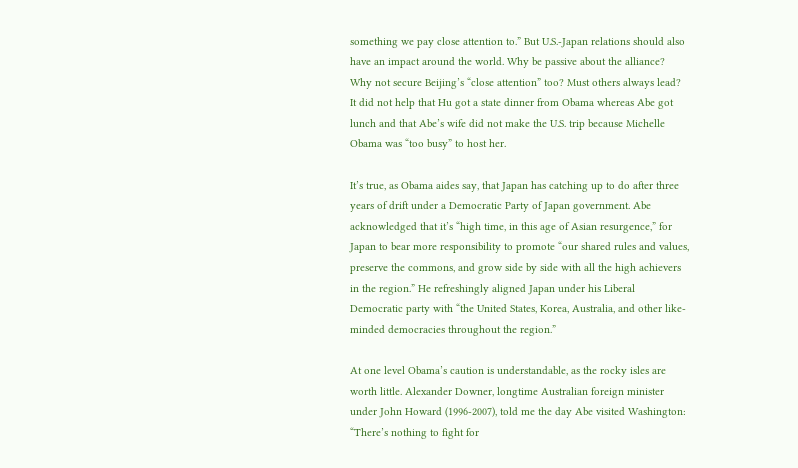something we pay close attention to.” But U.S.-Japan relations should also have an impact around the world. Why be passive about the alliance? Why not secure Beijing’s “close attention” too? Must others always lead? It did not help that Hu got a state dinner from Obama whereas Abe got lunch and that Abe’s wife did not make the U.S. trip because Michelle Obama was “too busy” to host her.

It’s true, as Obama aides say, that Japan has catching up to do after three years of drift under a Democratic Party of Japan government. Abe acknowledged that it’s “high time, in this age of Asian resurgence,” for Japan to bear more responsibility to promote “our shared rules and values, preserve the commons, and grow side by side with all the high achievers in the region.” He refreshingly aligned Japan under his Liberal Democratic party with “the United States, Korea, Australia, and other like-minded democracies throughout the region.”

At one level Obama’s caution is understandable, as the rocky isles are worth little. Alexander Downer, longtime Australian foreign minister under John Howard (1996-2007), told me the day Abe visited Washington: “There’s nothing to fight for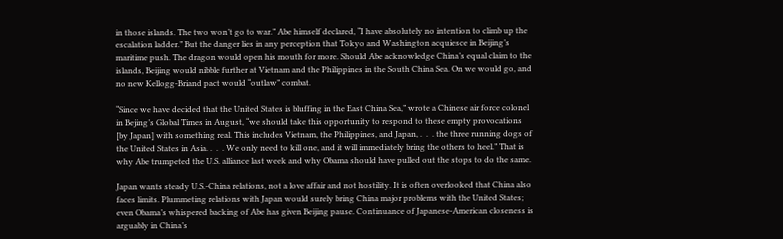in those islands. The two won’t go to war.” Abe himself declared, “I have absolutely no intention to climb up the escalation ladder.” But the danger lies in any perception that Tokyo and Washington acquiesce in Beijing’s maritime push. The dragon would open his mouth for more. Should Abe acknowledge China’s equal claim to the islands, Beijing would nibble further at Vietnam and the Philippines in the South China Sea. On we would go, and no new Kellogg-Briand pact would “outlaw” combat.

“Since we have decided that the United States is bluffing in the East China Sea,” wrote a Chinese air force colonel in Bejing’s Global Times in August, “we should take this opportunity to respond to these empty provocations [by Japan] with something real. This includes Vietnam, the Philippines, and Japan, .  .  . the three running dogs of the United States in Asia. .  .  . We only need to kill one, and it will immediately bring the others to heel.” That is why Abe trumpeted the U.S. alliance last week and why Obama should have pulled out the stops to do the same.

Japan wants steady U.S.-China relations, not a love affair and not hostility. It is often overlooked that China also faces limits. Plummeting relations with Japan would surely bring China major problems with the United States; even Obama’s whispered backing of Abe has given Beijing pause. Continuance of Japanese-American closeness is arguably in China’s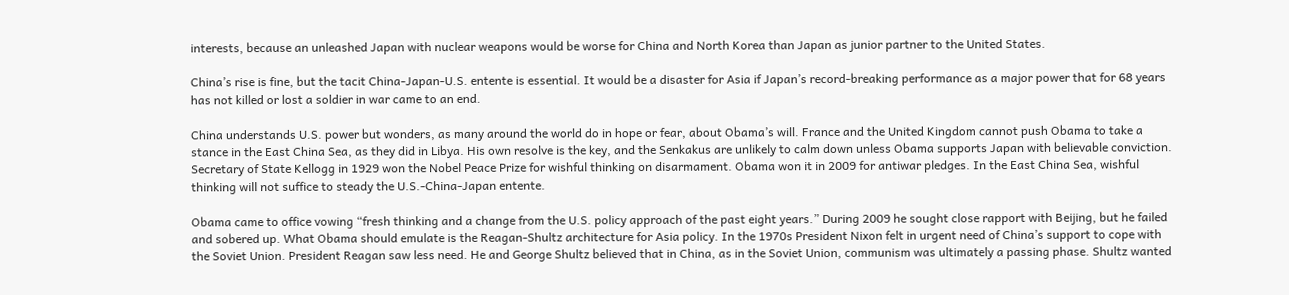interests, because an unleashed Japan with nuclear weapons would be worse for China and North Korea than Japan as junior partner to the United States.

China’s rise is fine, but the tacit China-Japan-U.S. entente is essential. It would be a disaster for Asia if Japan’s record-breaking performance as a major power that for 68 years has not killed or lost a soldier in war came to an end.

China understands U.S. power but wonders, as many around the world do in hope or fear, about Obama’s will. France and the United Kingdom cannot push Obama to take a stance in the East China Sea, as they did in Libya. His own resolve is the key, and the Senkakus are unlikely to calm down unless Obama supports Japan with believable conviction. Secretary of State Kellogg in 1929 won the Nobel Peace Prize for wishful thinking on disarmament. Obama won it in 2009 for antiwar pledges. In the East China Sea, wishful thinking will not suffice to steady the U.S.-China-Japan entente.

Obama came to office vowing “fresh thinking and a change from the U.S. policy approach of the past eight years.” During 2009 he sought close rapport with Beijing, but he failed and sobered up. What Obama should emulate is the Reagan-Shultz architecture for Asia policy. In the 1970s President Nixon felt in urgent need of China’s support to cope with the Soviet Union. President Reagan saw less need. He and George Shultz believed that in China, as in the Soviet Union, communism was ultimately a passing phase. Shultz wanted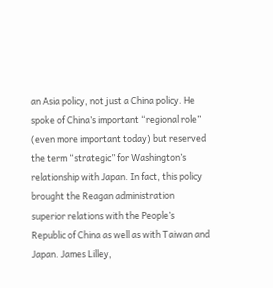an Asia policy, not just a China policy. He spoke of China’s important “regional role” (even more important today) but reserved the term “strategic” for Washington’s relationship with Japan. In fact, this policy brought the Reagan administration superior relations with the People’s Republic of China as well as with Taiwan and Japan. James Lilley,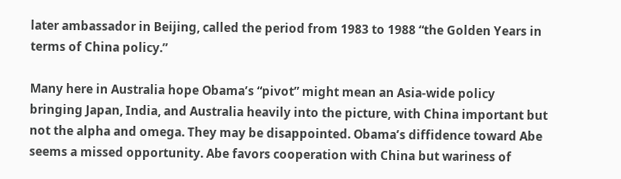later ambassador in Beijing, called the period from 1983 to 1988 “the Golden Years in terms of China policy.”

Many here in Australia hope Obama’s “pivot” might mean an Asia-wide policy bringing Japan, India, and Australia heavily into the picture, with China important but not the alpha and omega. They may be disappointed. Obama’s diffidence toward Abe seems a missed opportunity. Abe favors cooperation with China but wariness of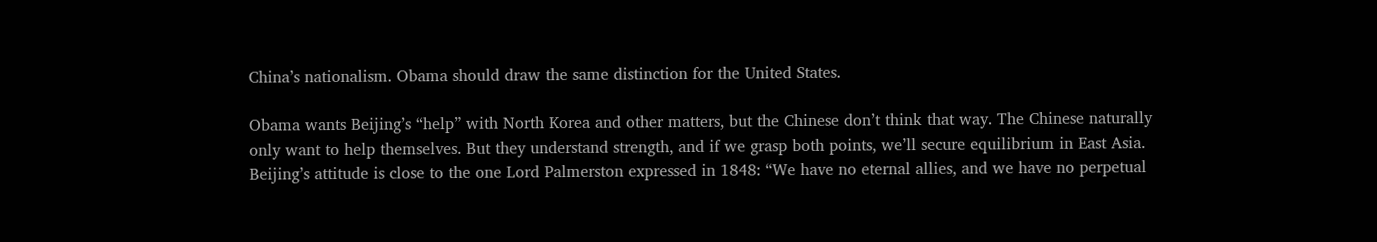China’s nationalism. Obama should draw the same distinction for the United States.

Obama wants Beijing’s “help” with North Korea and other matters, but the Chinese don’t think that way. The Chinese naturally only want to help themselves. But they understand strength, and if we grasp both points, we’ll secure equilibrium in East Asia. Beijing’s attitude is close to the one Lord Palmerston expressed in 1848: “We have no eternal allies, and we have no perpetual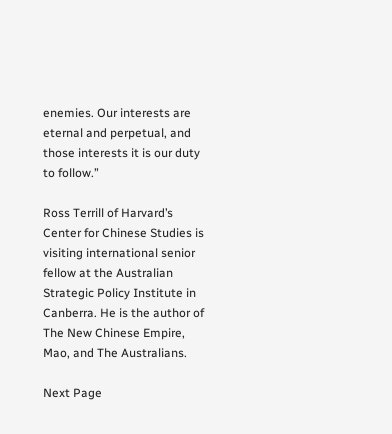enemies. Our interests are eternal and perpetual, and those interests it is our duty to follow.”

Ross Terrill of Harvard’s Center for Chinese Studies is visiting international senior fellow at the Australian Strategic Policy Institute in Canberra. He is the author of The New Chinese Empire, Mao, and The Australians.

Next Page